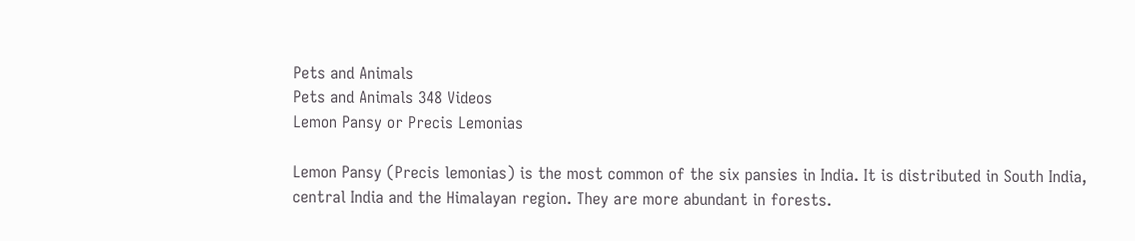Pets and Animals
Pets and Animals 348 Videos
Lemon Pansy or Precis Lemonias

Lemon Pansy (Precis lemonias) is the most common of the six pansies in India. It is distributed in South India, central India and the Himalayan region. They are more abundant in forests.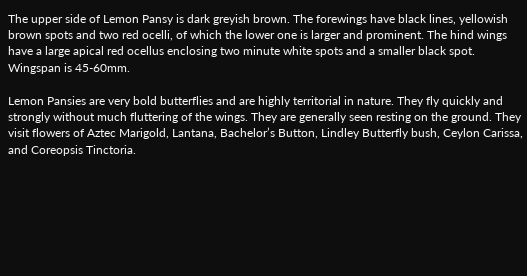The upper side of Lemon Pansy is dark greyish brown. The forewings have black lines, yellowish brown spots and two red ocelli, of which the lower one is larger and prominent. The hind wings have a large apical red ocellus enclosing two minute white spots and a smaller black spot. Wingspan is 45-60mm.

Lemon Pansies are very bold butterflies and are highly territorial in nature. They fly quickly and strongly without much fluttering of the wings. They are generally seen resting on the ground. They visit flowers of Aztec Marigold, Lantana, Bachelor’s Button, Lindley Butterfly bush, Ceylon Carissa, and Coreopsis Tinctoria.